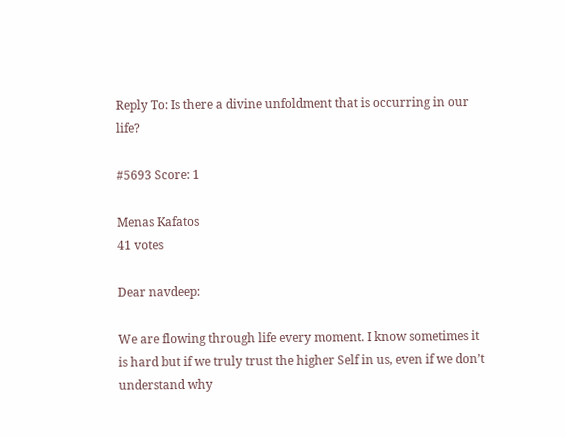Reply To: Is there a divine unfoldment that is occurring in our life?

#5693 Score: 1

Menas Kafatos
41 votes

Dear navdeep:

We are flowing through life every moment. I know sometimes it is hard but if we truly trust the higher Self in us, even if we don’t understand why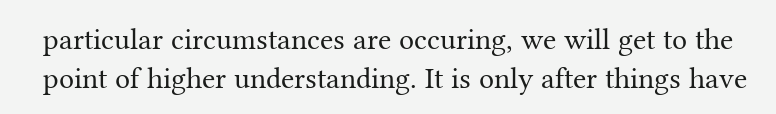particular circumstances are occuring, we will get to the point of higher understanding. It is only after things have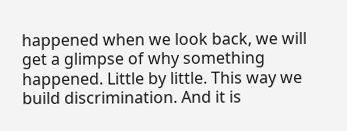happened when we look back, we will get a glimpse of why something happened. Little by little. This way we build discrimination. And it is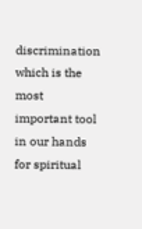discrimination which is the most important tool in our hands for spiritual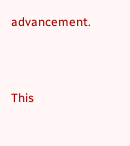advancement.



This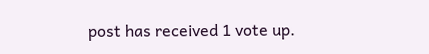post has received 1 vote up.